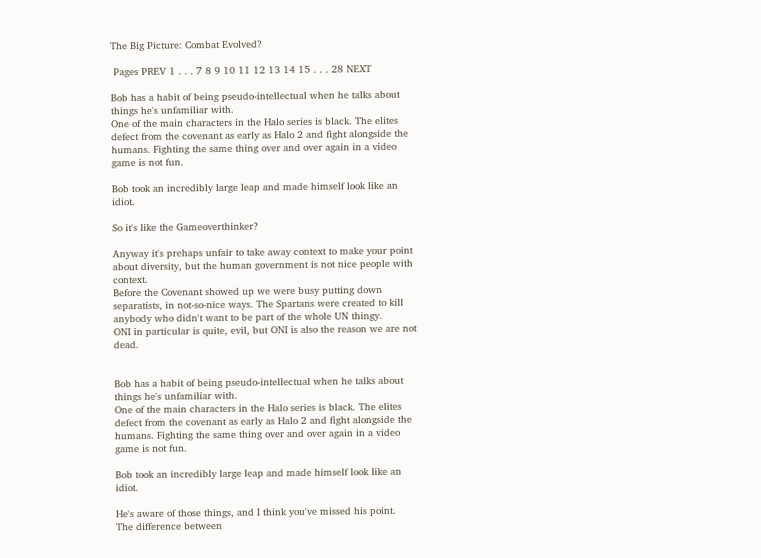The Big Picture: Combat Evolved?

 Pages PREV 1 . . . 7 8 9 10 11 12 13 14 15 . . . 28 NEXT

Bob has a habit of being pseudo-intellectual when he talks about things he's unfamiliar with.
One of the main characters in the Halo series is black. The elites defect from the covenant as early as Halo 2 and fight alongside the humans. Fighting the same thing over and over again in a video game is not fun.

Bob took an incredibly large leap and made himself look like an idiot.

So it's like the Gameoverthinker?

Anyway it's prehaps unfair to take away context to make your point about diversity, but the human government is not nice people with context.
Before the Covenant showed up we were busy putting down separatists, in not-so-nice ways. The Spartans were created to kill anybody who didn't want to be part of the whole UN thingy.
ONI in particular is quite, evil, but ONI is also the reason we are not dead.


Bob has a habit of being pseudo-intellectual when he talks about things he's unfamiliar with.
One of the main characters in the Halo series is black. The elites defect from the covenant as early as Halo 2 and fight alongside the humans. Fighting the same thing over and over again in a video game is not fun.

Bob took an incredibly large leap and made himself look like an idiot.

He's aware of those things, and I think you've missed his point.
The difference between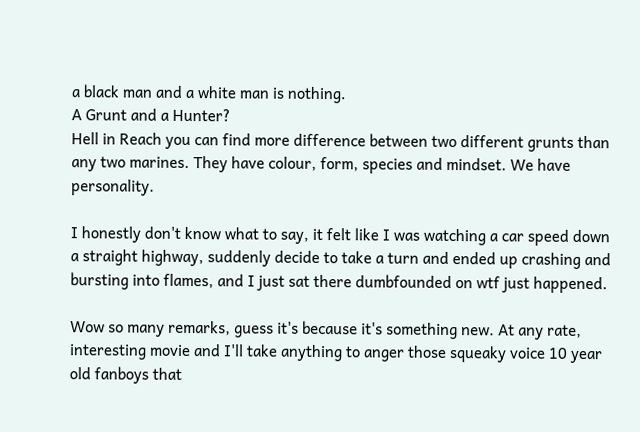a black man and a white man is nothing.
A Grunt and a Hunter?
Hell in Reach you can find more difference between two different grunts than any two marines. They have colour, form, species and mindset. We have personality.

I honestly don't know what to say, it felt like I was watching a car speed down a straight highway, suddenly decide to take a turn and ended up crashing and bursting into flames, and I just sat there dumbfounded on wtf just happened.

Wow so many remarks, guess it's because it's something new. At any rate, interesting movie and I'll take anything to anger those squeaky voice 10 year old fanboys that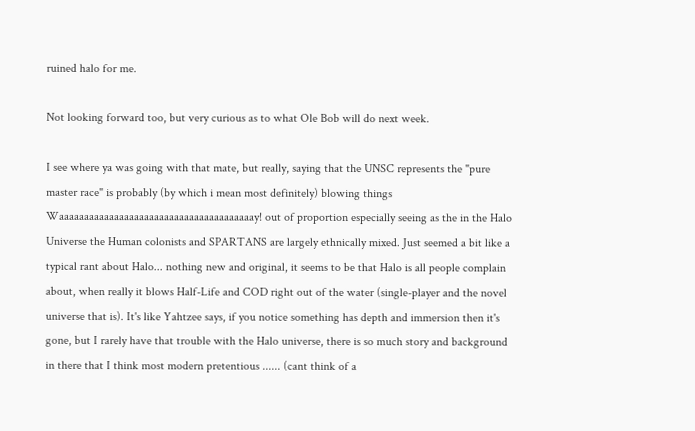ruined halo for me.

Not looking forward too, but very curious as to what Ole Bob will do next week.

I see where ya was going with that mate, but really, saying that the UNSC represents the "pure master race" is probably (by which i mean most definitely) blowing things Waaaaaaaaaaaaaaaaaaaaaaaaaaaaaaaaaaaaaaay! out of proportion especially seeing as the in the Halo Universe the Human colonists and SPARTANS are largely ethnically mixed. Just seemed a bit like a typical rant about Halo... nothing new and original, it seems to be that Halo is all people complain about, when really it blows Half-Life and COD right out of the water (single-player and the novel universe that is). It's like Yahtzee says, if you notice something has depth and immersion then it's gone, but I rarely have that trouble with the Halo universe, there is so much story and background in there that I think most modern pretentious ...... (cant think of a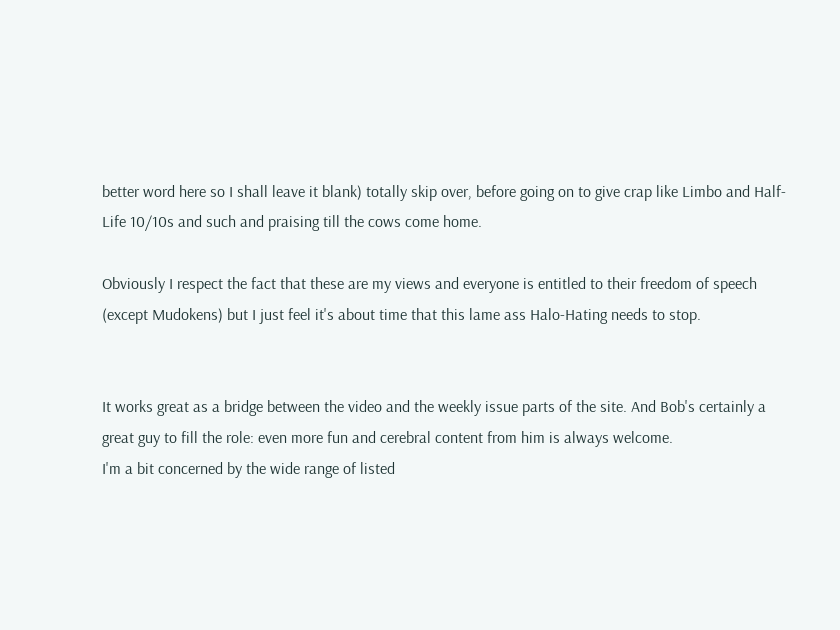better word here so I shall leave it blank) totally skip over, before going on to give crap like Limbo and Half-Life 10/10s and such and praising till the cows come home.

Obviously I respect the fact that these are my views and everyone is entitled to their freedom of speech (except Mudokens) but I just feel it's about time that this lame ass Halo-Hating needs to stop.


It works great as a bridge between the video and the weekly issue parts of the site. And Bob's certainly a great guy to fill the role: even more fun and cerebral content from him is always welcome.
I'm a bit concerned by the wide range of listed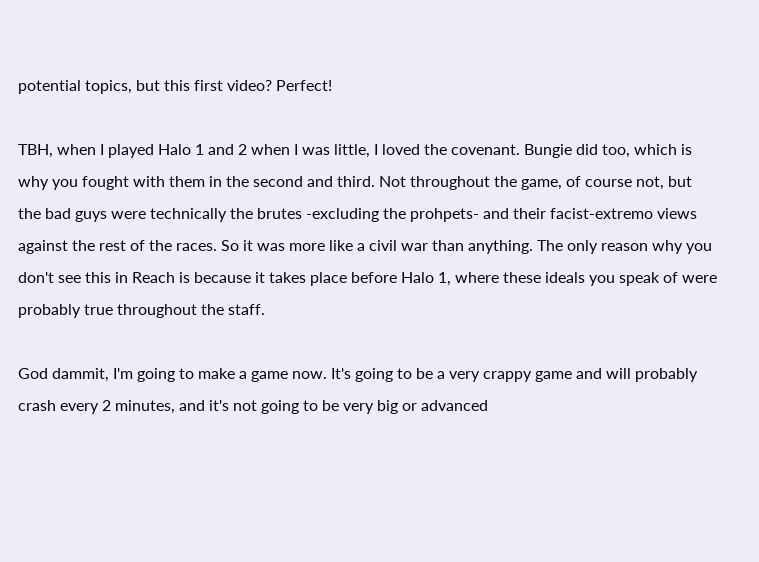potential topics, but this first video? Perfect!

TBH, when I played Halo 1 and 2 when I was little, I loved the covenant. Bungie did too, which is why you fought with them in the second and third. Not throughout the game, of course not, but the bad guys were technically the brutes -excluding the prohpets- and their facist-extremo views against the rest of the races. So it was more like a civil war than anything. The only reason why you don't see this in Reach is because it takes place before Halo 1, where these ideals you speak of were probably true throughout the staff.

God dammit, I'm going to make a game now. It's going to be a very crappy game and will probably crash every 2 minutes, and it's not going to be very big or advanced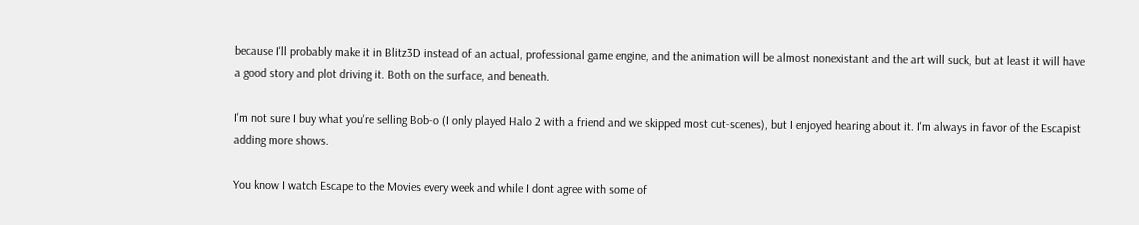because I'll probably make it in Blitz3D instead of an actual, professional game engine, and the animation will be almost nonexistant and the art will suck, but at least it will have a good story and plot driving it. Both on the surface, and beneath.

I'm not sure I buy what you're selling Bob-o (I only played Halo 2 with a friend and we skipped most cut-scenes), but I enjoyed hearing about it. I'm always in favor of the Escapist adding more shows.

You know I watch Escape to the Movies every week and while I dont agree with some of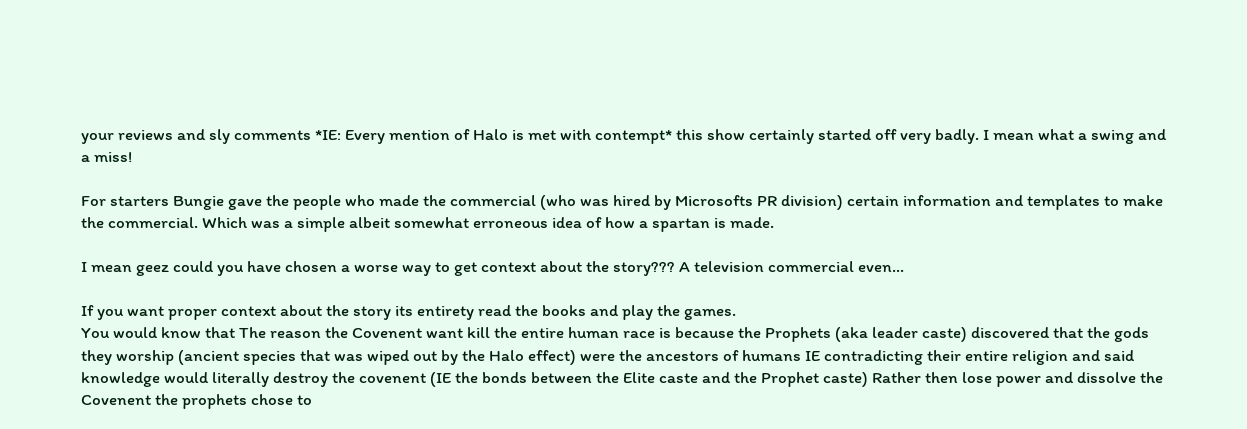your reviews and sly comments *IE: Every mention of Halo is met with contempt* this show certainly started off very badly. I mean what a swing and a miss!

For starters Bungie gave the people who made the commercial (who was hired by Microsofts PR division) certain information and templates to make the commercial. Which was a simple albeit somewhat erroneous idea of how a spartan is made.

I mean geez could you have chosen a worse way to get context about the story??? A television commercial even...

If you want proper context about the story its entirety read the books and play the games.
You would know that The reason the Covenent want kill the entire human race is because the Prophets (aka leader caste) discovered that the gods they worship (ancient species that was wiped out by the Halo effect) were the ancestors of humans IE contradicting their entire religion and said knowledge would literally destroy the covenent (IE the bonds between the Elite caste and the Prophet caste) Rather then lose power and dissolve the Covenent the prophets chose to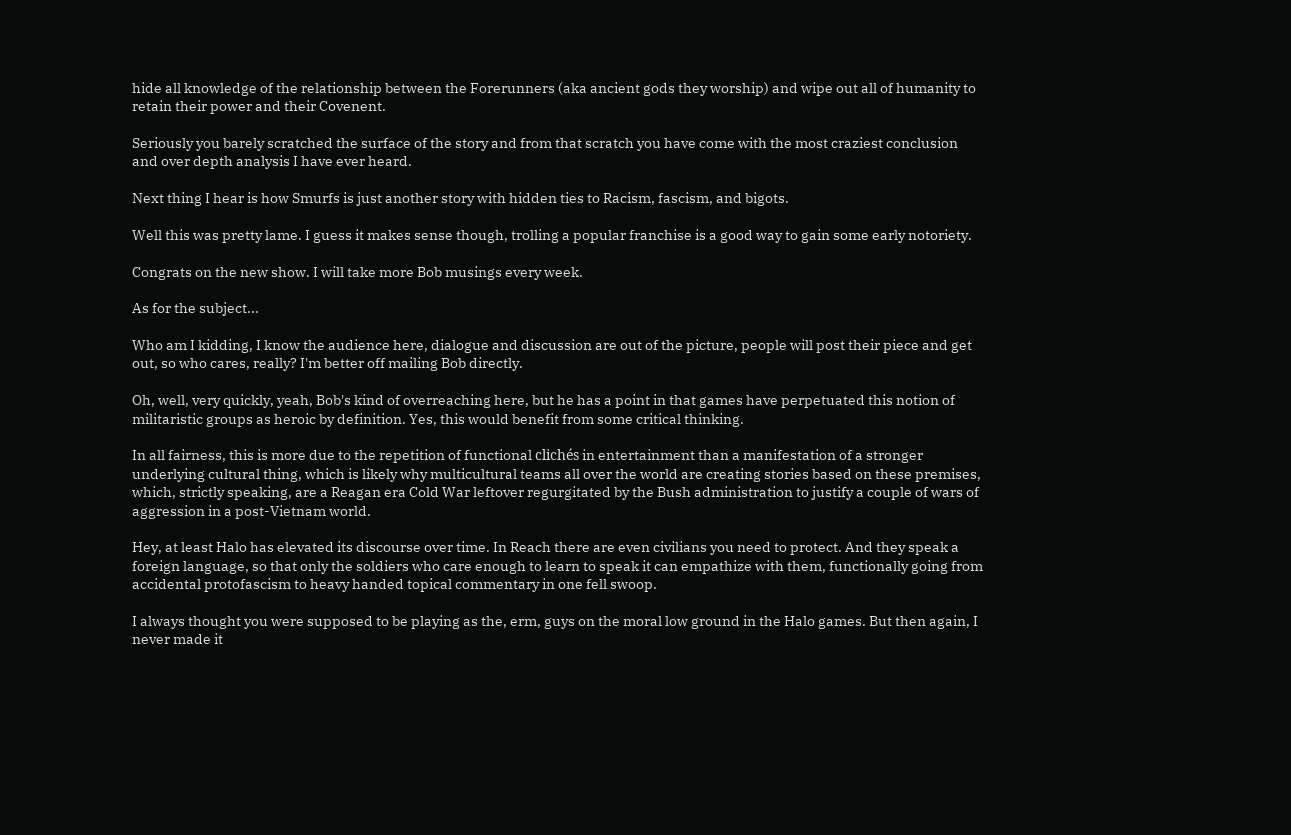hide all knowledge of the relationship between the Forerunners (aka ancient gods they worship) and wipe out all of humanity to retain their power and their Covenent.

Seriously you barely scratched the surface of the story and from that scratch you have come with the most craziest conclusion and over depth analysis I have ever heard.

Next thing I hear is how Smurfs is just another story with hidden ties to Racism, fascism, and bigots.

Well this was pretty lame. I guess it makes sense though, trolling a popular franchise is a good way to gain some early notoriety.

Congrats on the new show. I will take more Bob musings every week.

As for the subject...

Who am I kidding, I know the audience here, dialogue and discussion are out of the picture, people will post their piece and get out, so who cares, really? I'm better off mailing Bob directly.

Oh, well, very quickly, yeah, Bob's kind of overreaching here, but he has a point in that games have perpetuated this notion of militaristic groups as heroic by definition. Yes, this would benefit from some critical thinking.

In all fairness, this is more due to the repetition of functional clichés in entertainment than a manifestation of a stronger underlying cultural thing, which is likely why multicultural teams all over the world are creating stories based on these premises, which, strictly speaking, are a Reagan era Cold War leftover regurgitated by the Bush administration to justify a couple of wars of aggression in a post-Vietnam world.

Hey, at least Halo has elevated its discourse over time. In Reach there are even civilians you need to protect. And they speak a foreign language, so that only the soldiers who care enough to learn to speak it can empathize with them, functionally going from accidental protofascism to heavy handed topical commentary in one fell swoop.

I always thought you were supposed to be playing as the, erm, guys on the moral low ground in the Halo games. But then again, I never made it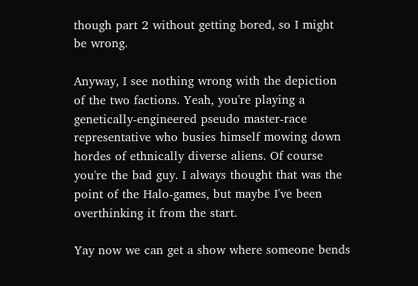though part 2 without getting bored, so I might be wrong.

Anyway, I see nothing wrong with the depiction of the two factions. Yeah, you're playing a genetically-engineered pseudo master-race representative who busies himself mowing down hordes of ethnically diverse aliens. Of course you're the bad guy. I always thought that was the point of the Halo-games, but maybe I've been overthinking it from the start.

Yay now we can get a show where someone bends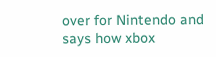over for Nintendo and says how xbox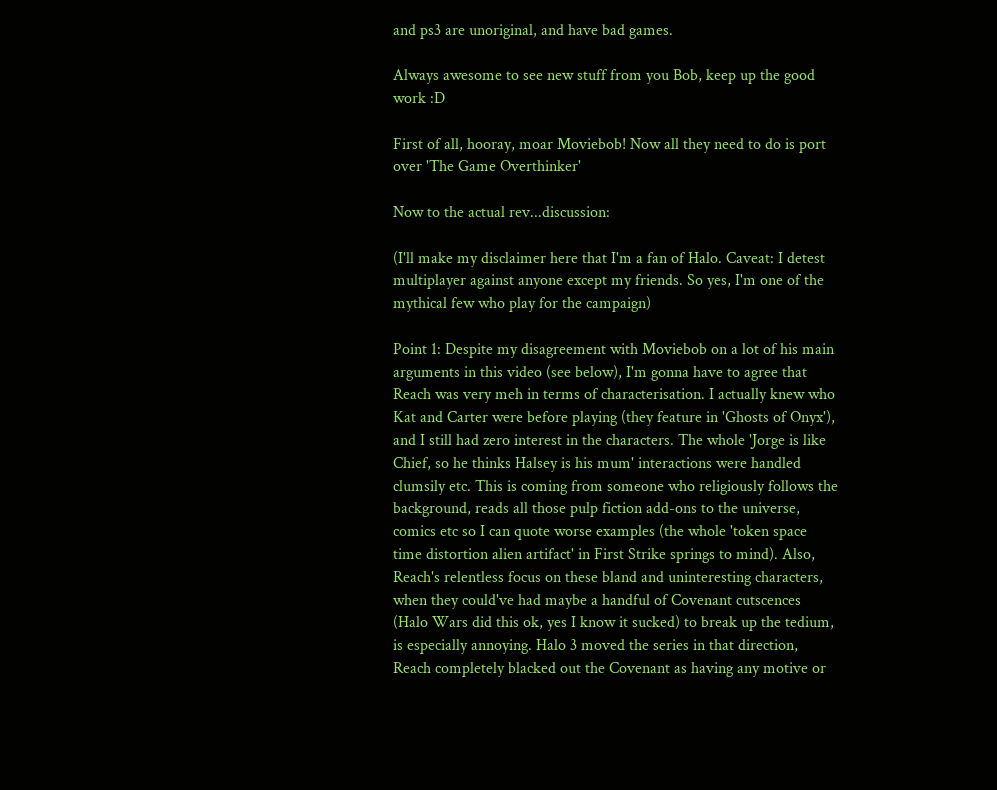and ps3 are unoriginal, and have bad games.

Always awesome to see new stuff from you Bob, keep up the good work :D

First of all, hooray, moar Moviebob! Now all they need to do is port over 'The Game Overthinker'

Now to the actual rev...discussion:

(I'll make my disclaimer here that I'm a fan of Halo. Caveat: I detest multiplayer against anyone except my friends. So yes, I'm one of the mythical few who play for the campaign)

Point 1: Despite my disagreement with Moviebob on a lot of his main arguments in this video (see below), I'm gonna have to agree that Reach was very meh in terms of characterisation. I actually knew who Kat and Carter were before playing (they feature in 'Ghosts of Onyx'), and I still had zero interest in the characters. The whole 'Jorge is like Chief, so he thinks Halsey is his mum' interactions were handled clumsily etc. This is coming from someone who religiously follows the background, reads all those pulp fiction add-ons to the universe, comics etc so I can quote worse examples (the whole 'token space time distortion alien artifact' in First Strike springs to mind). Also, Reach's relentless focus on these bland and uninteresting characters, when they could've had maybe a handful of Covenant cutscences (Halo Wars did this ok, yes I know it sucked) to break up the tedium, is especially annoying. Halo 3 moved the series in that direction, Reach completely blacked out the Covenant as having any motive or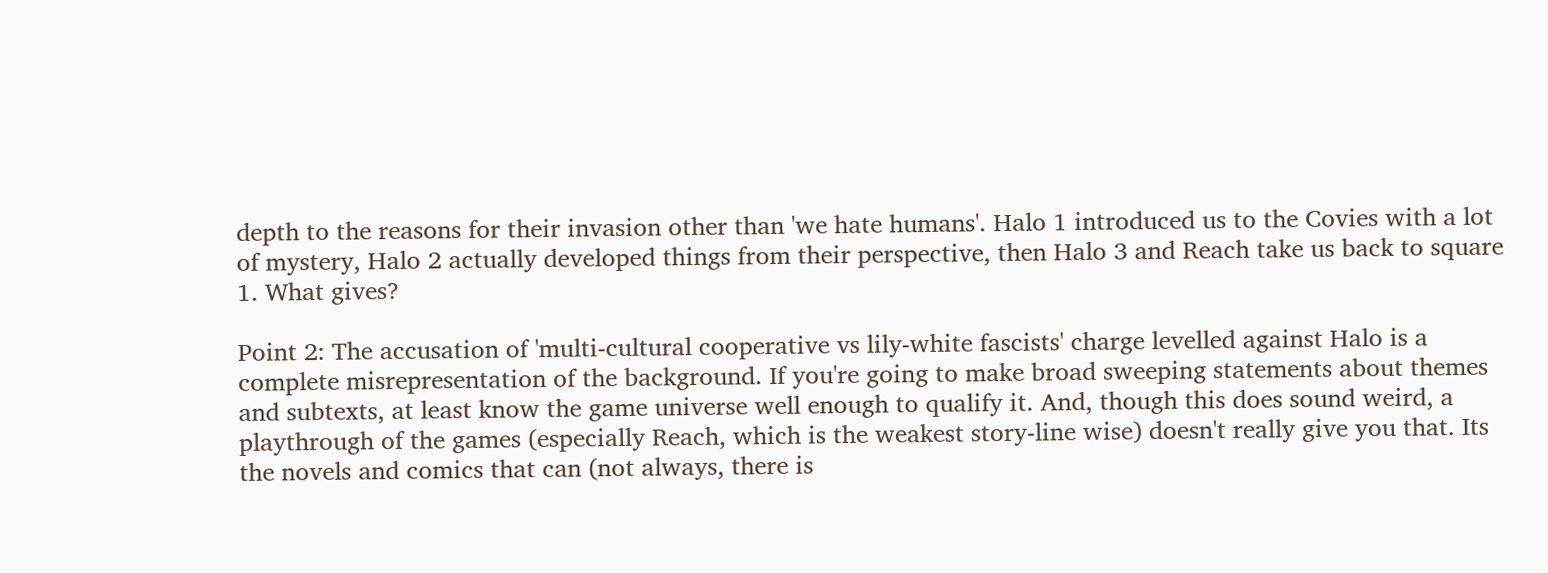depth to the reasons for their invasion other than 'we hate humans'. Halo 1 introduced us to the Covies with a lot of mystery, Halo 2 actually developed things from their perspective, then Halo 3 and Reach take us back to square 1. What gives?

Point 2: The accusation of 'multi-cultural cooperative vs lily-white fascists' charge levelled against Halo is a complete misrepresentation of the background. If you're going to make broad sweeping statements about themes and subtexts, at least know the game universe well enough to qualify it. And, though this does sound weird, a playthrough of the games (especially Reach, which is the weakest story-line wise) doesn't really give you that. Its the novels and comics that can (not always, there is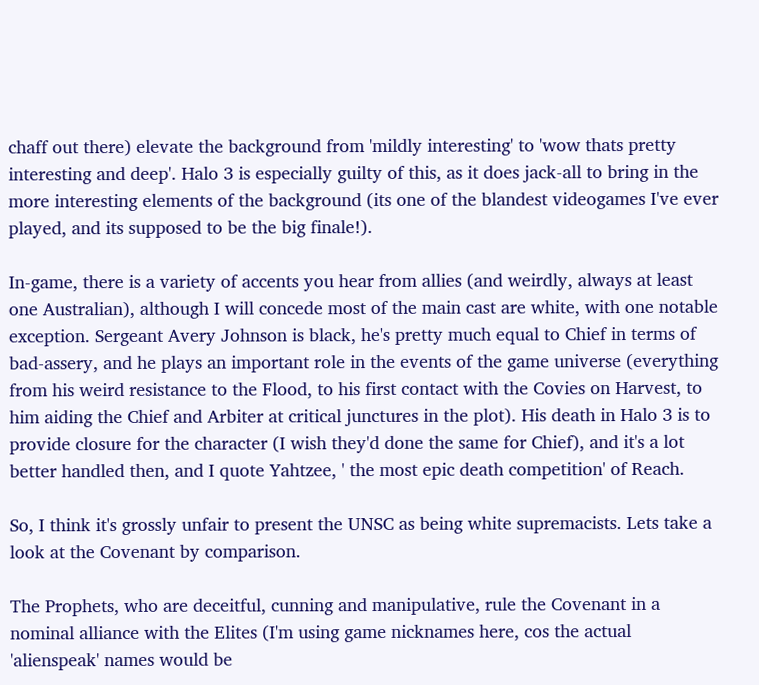chaff out there) elevate the background from 'mildly interesting' to 'wow thats pretty interesting and deep'. Halo 3 is especially guilty of this, as it does jack-all to bring in the more interesting elements of the background (its one of the blandest videogames I've ever played, and its supposed to be the big finale!).

In-game, there is a variety of accents you hear from allies (and weirdly, always at least one Australian), although I will concede most of the main cast are white, with one notable exception. Sergeant Avery Johnson is black, he's pretty much equal to Chief in terms of bad-assery, and he plays an important role in the events of the game universe (everything from his weird resistance to the Flood, to his first contact with the Covies on Harvest, to him aiding the Chief and Arbiter at critical junctures in the plot). His death in Halo 3 is to provide closure for the character (I wish they'd done the same for Chief), and it's a lot better handled then, and I quote Yahtzee, ' the most epic death competition' of Reach.

So, I think it's grossly unfair to present the UNSC as being white supremacists. Lets take a look at the Covenant by comparison.

The Prophets, who are deceitful, cunning and manipulative, rule the Covenant in a nominal alliance with the Elites (I'm using game nicknames here, cos the actual 'alienspeak' names would be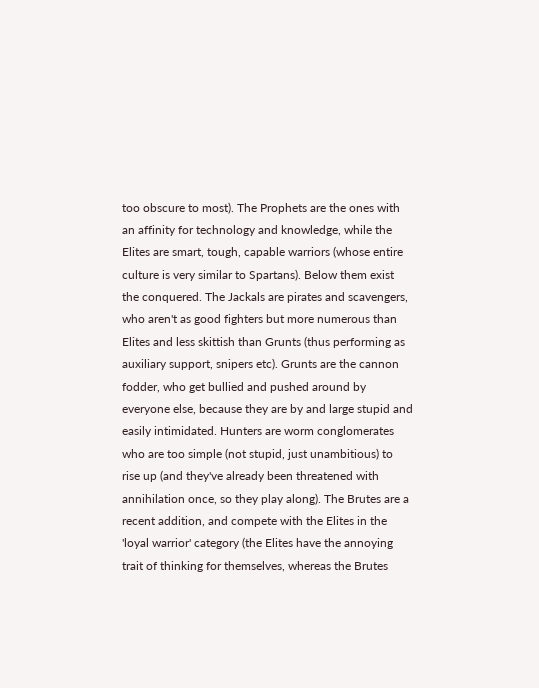too obscure to most). The Prophets are the ones with an affinity for technology and knowledge, while the Elites are smart, tough, capable warriors (whose entire culture is very similar to Spartans). Below them exist the conquered. The Jackals are pirates and scavengers, who aren't as good fighters but more numerous than Elites and less skittish than Grunts (thus performing as auxiliary support, snipers etc). Grunts are the cannon fodder, who get bullied and pushed around by everyone else, because they are by and large stupid and easily intimidated. Hunters are worm conglomerates who are too simple (not stupid, just unambitious) to rise up (and they've already been threatened with annihilation once, so they play along). The Brutes are a recent addition, and compete with the Elites in the 'loyal warrior' category (the Elites have the annoying trait of thinking for themselves, whereas the Brutes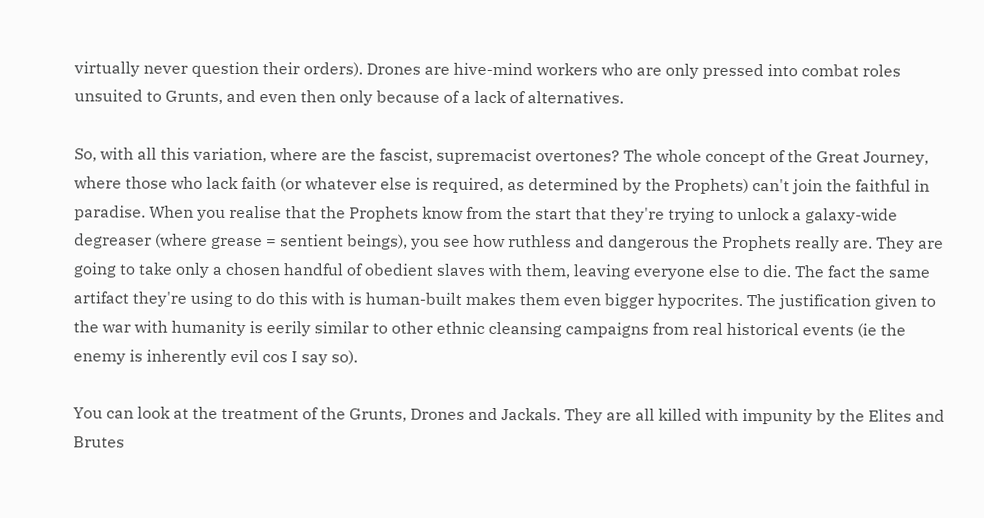virtually never question their orders). Drones are hive-mind workers who are only pressed into combat roles unsuited to Grunts, and even then only because of a lack of alternatives.

So, with all this variation, where are the fascist, supremacist overtones? The whole concept of the Great Journey, where those who lack faith (or whatever else is required, as determined by the Prophets) can't join the faithful in paradise. When you realise that the Prophets know from the start that they're trying to unlock a galaxy-wide degreaser (where grease = sentient beings), you see how ruthless and dangerous the Prophets really are. They are going to take only a chosen handful of obedient slaves with them, leaving everyone else to die. The fact the same artifact they're using to do this with is human-built makes them even bigger hypocrites. The justification given to the war with humanity is eerily similar to other ethnic cleansing campaigns from real historical events (ie the enemy is inherently evil cos I say so).

You can look at the treatment of the Grunts, Drones and Jackals. They are all killed with impunity by the Elites and Brutes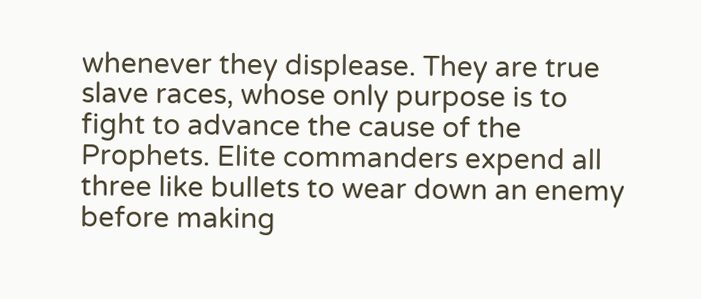whenever they displease. They are true slave races, whose only purpose is to fight to advance the cause of the Prophets. Elite commanders expend all three like bullets to wear down an enemy before making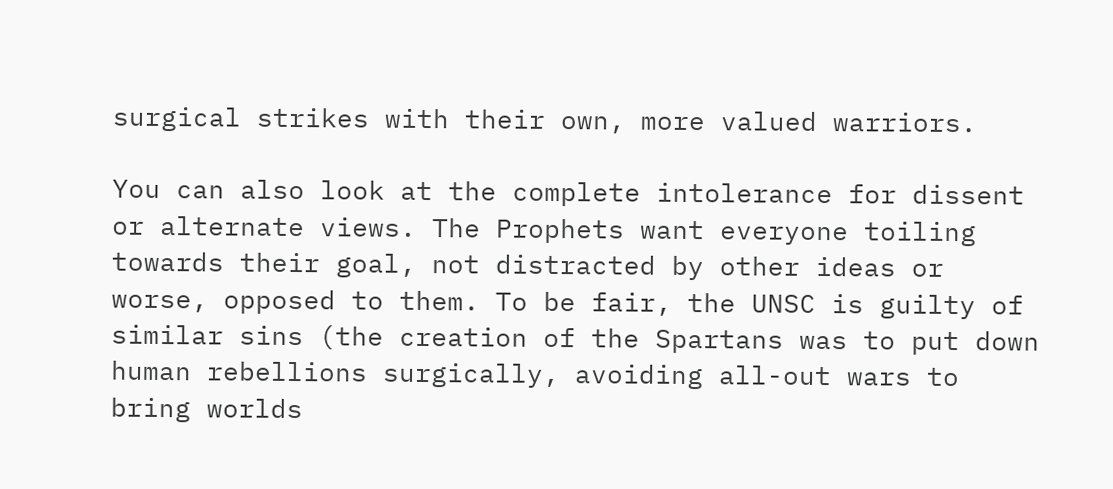surgical strikes with their own, more valued warriors.

You can also look at the complete intolerance for dissent or alternate views. The Prophets want everyone toiling towards their goal, not distracted by other ideas or worse, opposed to them. To be fair, the UNSC is guilty of similar sins (the creation of the Spartans was to put down human rebellions surgically, avoiding all-out wars to bring worlds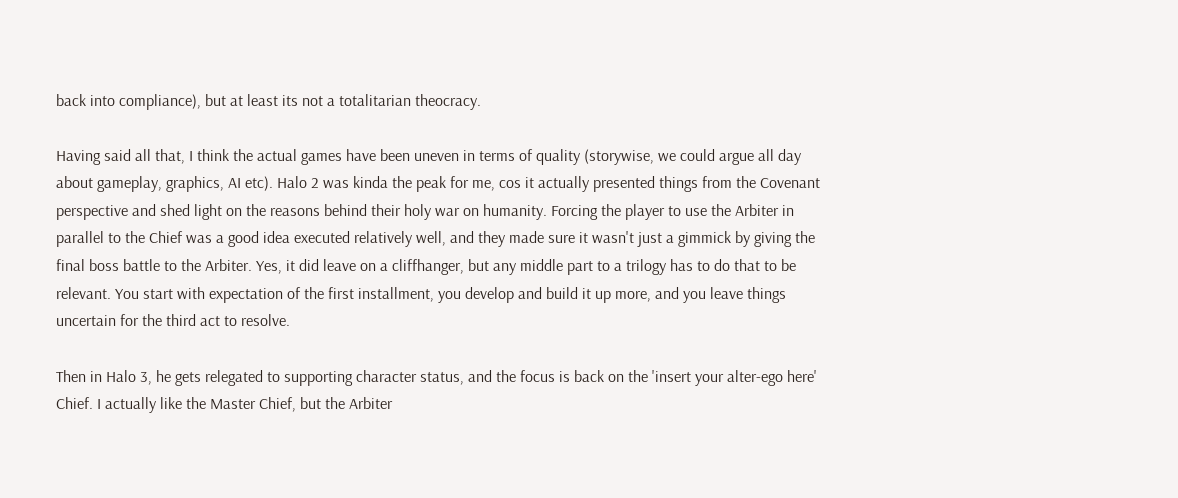back into compliance), but at least its not a totalitarian theocracy.

Having said all that, I think the actual games have been uneven in terms of quality (storywise, we could argue all day about gameplay, graphics, AI etc). Halo 2 was kinda the peak for me, cos it actually presented things from the Covenant perspective and shed light on the reasons behind their holy war on humanity. Forcing the player to use the Arbiter in parallel to the Chief was a good idea executed relatively well, and they made sure it wasn't just a gimmick by giving the final boss battle to the Arbiter. Yes, it did leave on a cliffhanger, but any middle part to a trilogy has to do that to be relevant. You start with expectation of the first installment, you develop and build it up more, and you leave things uncertain for the third act to resolve.

Then in Halo 3, he gets relegated to supporting character status, and the focus is back on the 'insert your alter-ego here' Chief. I actually like the Master Chief, but the Arbiter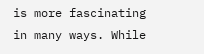is more fascinating in many ways. While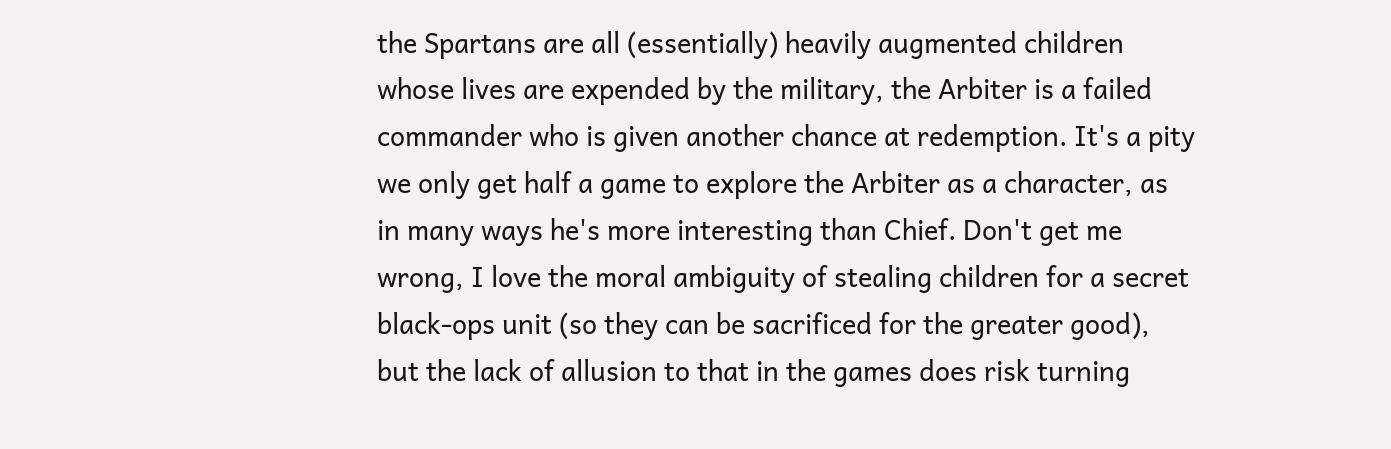the Spartans are all (essentially) heavily augmented children whose lives are expended by the military, the Arbiter is a failed commander who is given another chance at redemption. It's a pity we only get half a game to explore the Arbiter as a character, as in many ways he's more interesting than Chief. Don't get me wrong, I love the moral ambiguity of stealing children for a secret black-ops unit (so they can be sacrificed for the greater good), but the lack of allusion to that in the games does risk turning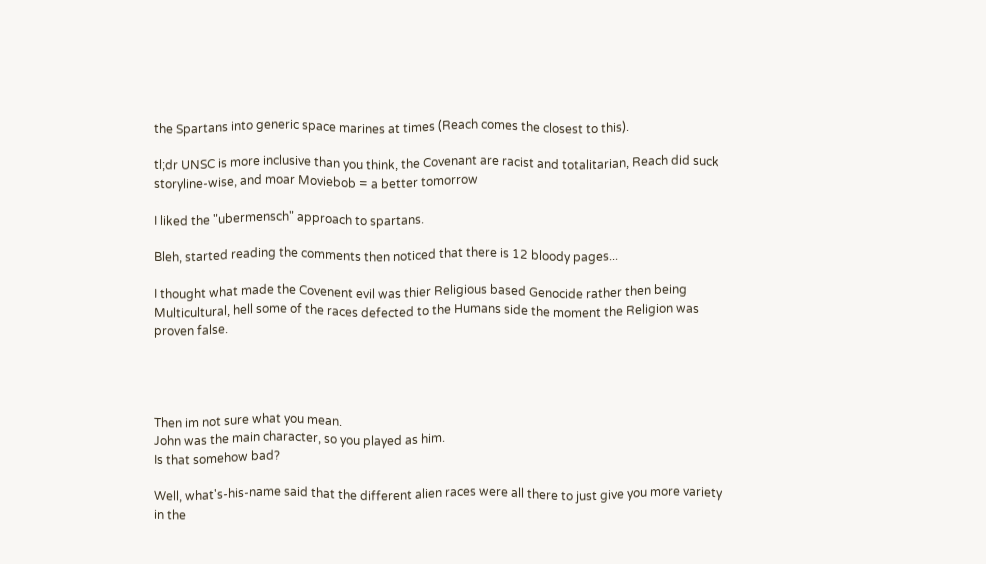the Spartans into generic space marines at times (Reach comes the closest to this).

tl;dr UNSC is more inclusive than you think, the Covenant are racist and totalitarian, Reach did suck storyline-wise, and moar Moviebob = a better tomorrow

I liked the "ubermensch" approach to spartans.

Bleh, started reading the comments then noticed that there is 12 bloody pages...

I thought what made the Covenent evil was thier Religious based Genocide rather then being Multicultural, hell some of the races defected to the Humans side the moment the Religion was proven false.




Then im not sure what you mean.
John was the main character, so you played as him.
Is that somehow bad?

Well, what's-his-name said that the different alien races were all there to just give you more variety in the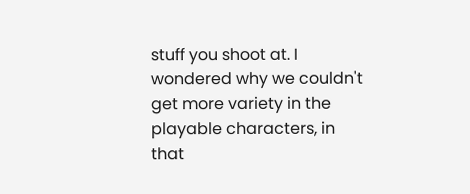stuff you shoot at. I wondered why we couldn't get more variety in the playable characters, in that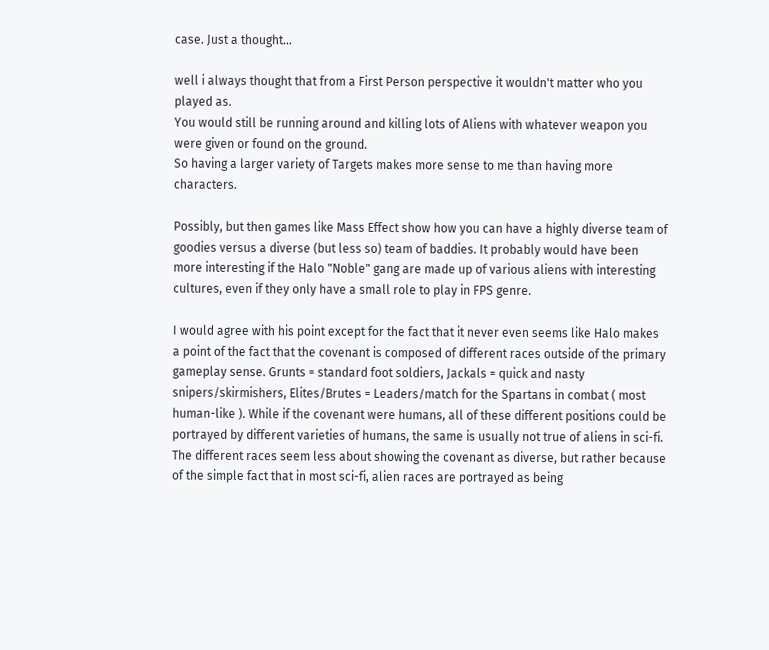case. Just a thought...

well i always thought that from a First Person perspective it wouldn't matter who you played as.
You would still be running around and killing lots of Aliens with whatever weapon you were given or found on the ground.
So having a larger variety of Targets makes more sense to me than having more characters.

Possibly, but then games like Mass Effect show how you can have a highly diverse team of goodies versus a diverse (but less so) team of baddies. It probably would have been more interesting if the Halo "Noble" gang are made up of various aliens with interesting cultures, even if they only have a small role to play in FPS genre.

I would agree with his point except for the fact that it never even seems like Halo makes a point of the fact that the covenant is composed of different races outside of the primary gameplay sense. Grunts = standard foot soldiers, Jackals = quick and nasty snipers/skirmishers, Elites/Brutes = Leaders/match for the Spartans in combat ( most human-like ). While if the covenant were humans, all of these different positions could be portrayed by different varieties of humans, the same is usually not true of aliens in sci-fi. The different races seem less about showing the covenant as diverse, but rather because of the simple fact that in most sci-fi, alien races are portrayed as being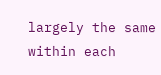largely the same within each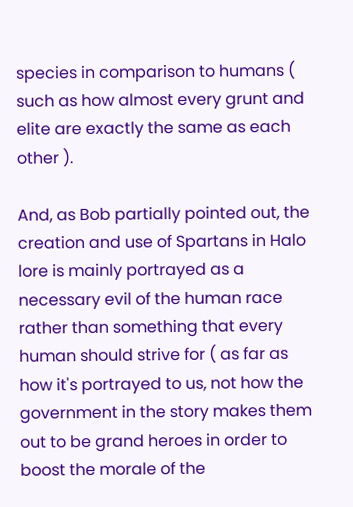species in comparison to humans ( such as how almost every grunt and elite are exactly the same as each other ).

And, as Bob partially pointed out, the creation and use of Spartans in Halo lore is mainly portrayed as a necessary evil of the human race rather than something that every human should strive for ( as far as how it's portrayed to us, not how the government in the story makes them out to be grand heroes in order to boost the morale of the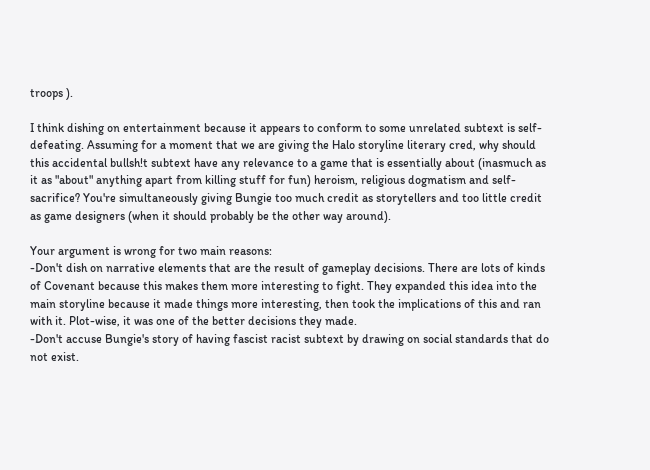troops ).

I think dishing on entertainment because it appears to conform to some unrelated subtext is self-defeating. Assuming for a moment that we are giving the Halo storyline literary cred, why should this accidental bullsh!t subtext have any relevance to a game that is essentially about (inasmuch as it as "about" anything apart from killing stuff for fun) heroism, religious dogmatism and self-sacrifice? You're simultaneously giving Bungie too much credit as storytellers and too little credit as game designers (when it should probably be the other way around).

Your argument is wrong for two main reasons:
-Don't dish on narrative elements that are the result of gameplay decisions. There are lots of kinds of Covenant because this makes them more interesting to fight. They expanded this idea into the main storyline because it made things more interesting, then took the implications of this and ran with it. Plot-wise, it was one of the better decisions they made.
-Don't accuse Bungie's story of having fascist racist subtext by drawing on social standards that do not exist.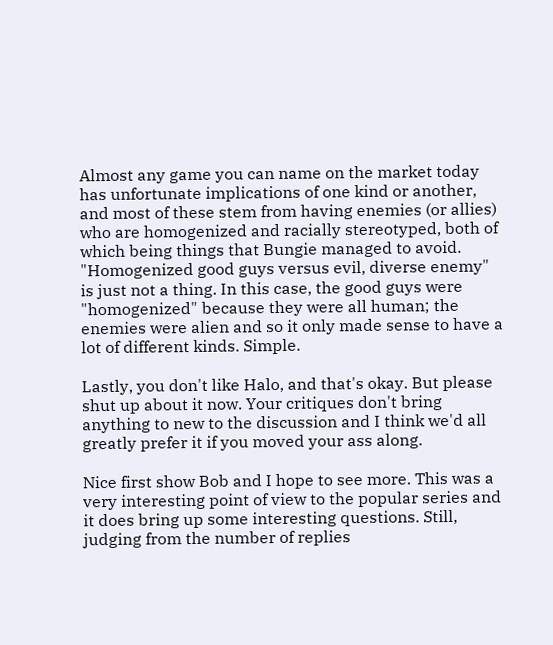Almost any game you can name on the market today has unfortunate implications of one kind or another, and most of these stem from having enemies (or allies) who are homogenized and racially stereotyped, both of which being things that Bungie managed to avoid. "Homogenized good guys versus evil, diverse enemy" is just not a thing. In this case, the good guys were "homogenized" because they were all human; the enemies were alien and so it only made sense to have a lot of different kinds. Simple.

Lastly, you don't like Halo, and that's okay. But please shut up about it now. Your critiques don't bring anything to new to the discussion and I think we'd all greatly prefer it if you moved your ass along.

Nice first show Bob and I hope to see more. This was a very interesting point of view to the popular series and it does bring up some interesting questions. Still, judging from the number of replies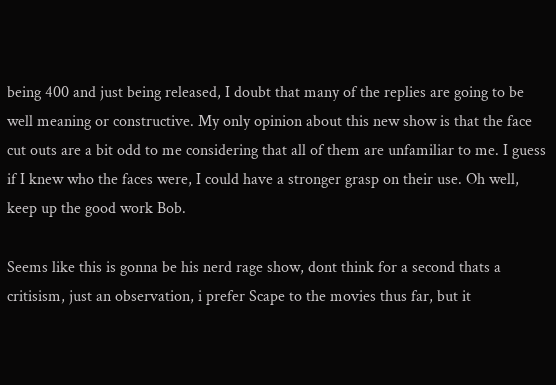being 400 and just being released, I doubt that many of the replies are going to be well meaning or constructive. My only opinion about this new show is that the face cut outs are a bit odd to me considering that all of them are unfamiliar to me. I guess if I knew who the faces were, I could have a stronger grasp on their use. Oh well, keep up the good work Bob.

Seems like this is gonna be his nerd rage show, dont think for a second thats a critisism, just an observation, i prefer Scape to the movies thus far, but it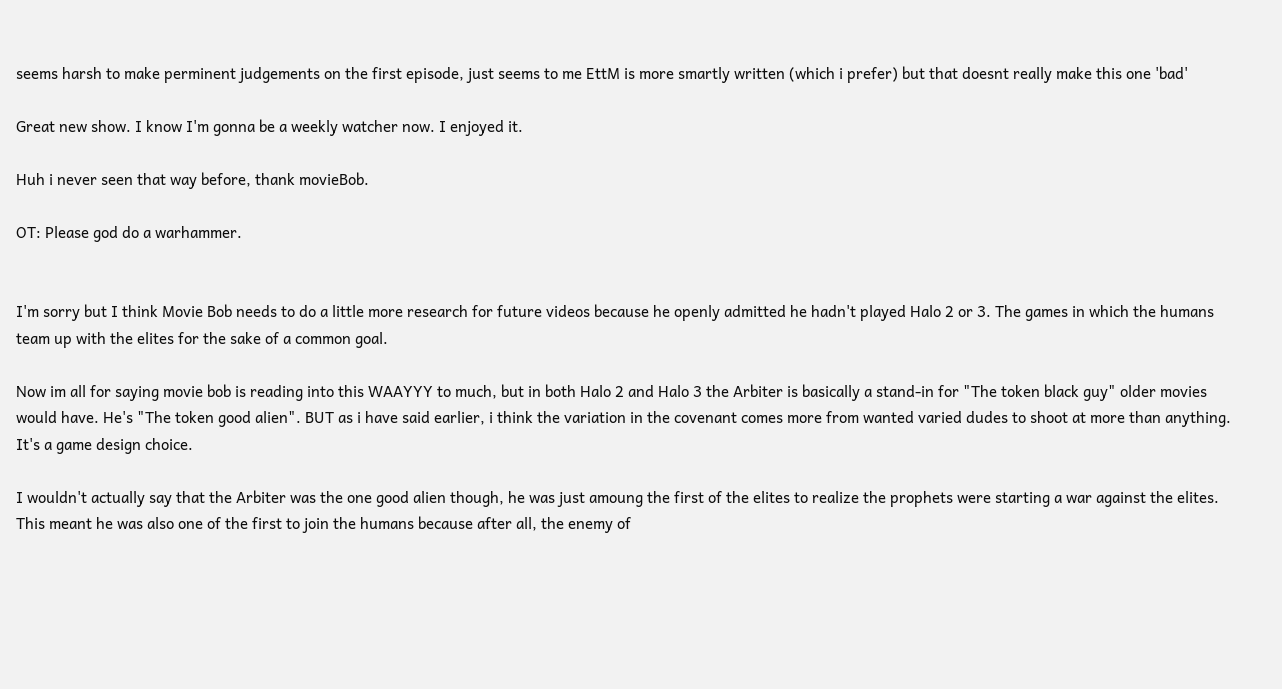seems harsh to make perminent judgements on the first episode, just seems to me EttM is more smartly written (which i prefer) but that doesnt really make this one 'bad'

Great new show. I know I'm gonna be a weekly watcher now. I enjoyed it.

Huh i never seen that way before, thank movieBob.

OT: Please god do a warhammer.


I'm sorry but I think Movie Bob needs to do a little more research for future videos because he openly admitted he hadn't played Halo 2 or 3. The games in which the humans team up with the elites for the sake of a common goal.

Now im all for saying movie bob is reading into this WAAYYY to much, but in both Halo 2 and Halo 3 the Arbiter is basically a stand-in for "The token black guy" older movies would have. He's "The token good alien". BUT as i have said earlier, i think the variation in the covenant comes more from wanted varied dudes to shoot at more than anything. It's a game design choice.

I wouldn't actually say that the Arbiter was the one good alien though, he was just amoung the first of the elites to realize the prophets were starting a war against the elites. This meant he was also one of the first to join the humans because after all, the enemy of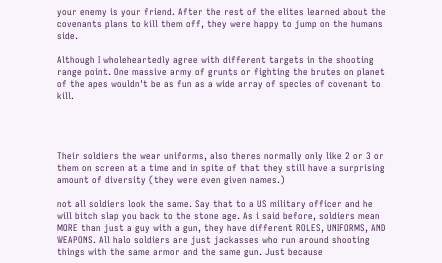your enemy is your friend. After the rest of the elites learned about the covenants plans to kill them off, they were happy to jump on the humans side.

Although I wholeheartedly agree with different targets in the shooting range point. One massive army of grunts or fighting the brutes on planet of the apes wouldn't be as fun as a wide array of species of covenant to kill.




Their soldiers the wear uniforms, also theres normally only like 2 or 3 or them on screen at a time and in spite of that they still have a surprising amount of diversity (they were even given names.)

not all soldiers look the same. Say that to a US military officer and he will bitch slap you back to the stone age. As i said before, soldiers mean MORE than just a guy with a gun, they have different ROLES, UNIFORMS, AND WEAPONS. All halo soldiers are just jackasses who run around shooting things with the same armor and the same gun. Just because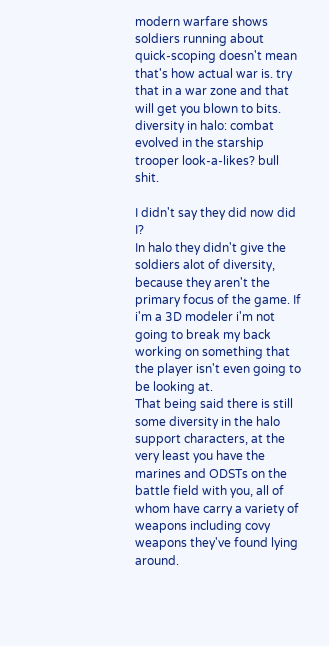modern warfare shows soldiers running about quick-scoping doesn't mean that's how actual war is. try that in a war zone and that will get you blown to bits. diversity in halo: combat evolved in the starship trooper look-a-likes? bull shit.

I didn't say they did now did I?
In halo they didn't give the soldiers alot of diversity, because they aren't the primary focus of the game. If i'm a 3D modeler i'm not going to break my back working on something that the player isn't even going to be looking at.
That being said there is still some diversity in the halo support characters, at the very least you have the marines and ODSTs on the battle field with you, all of whom have carry a variety of weapons including covy weapons they've found lying around.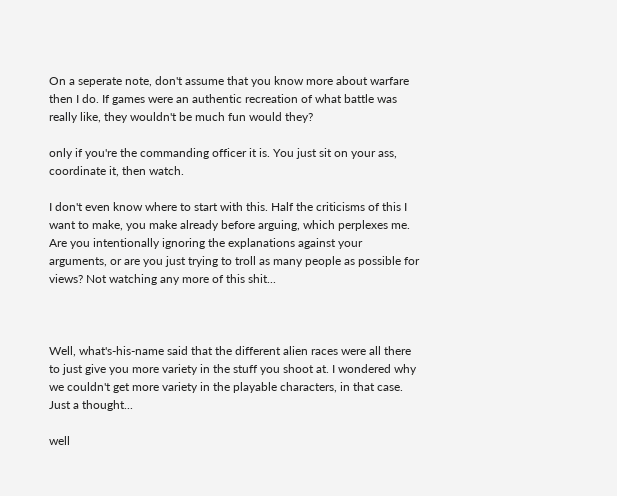On a seperate note, don't assume that you know more about warfare then I do. If games were an authentic recreation of what battle was really like, they wouldn't be much fun would they?

only if you're the commanding officer it is. You just sit on your ass, coordinate it, then watch.

I don't even know where to start with this. Half the criticisms of this I want to make, you make already before arguing, which perplexes me. Are you intentionally ignoring the explanations against your arguments, or are you just trying to troll as many people as possible for views? Not watching any more of this shit...



Well, what's-his-name said that the different alien races were all there to just give you more variety in the stuff you shoot at. I wondered why we couldn't get more variety in the playable characters, in that case. Just a thought...

well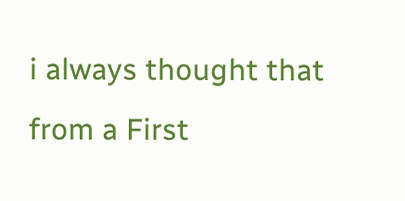i always thought that from a First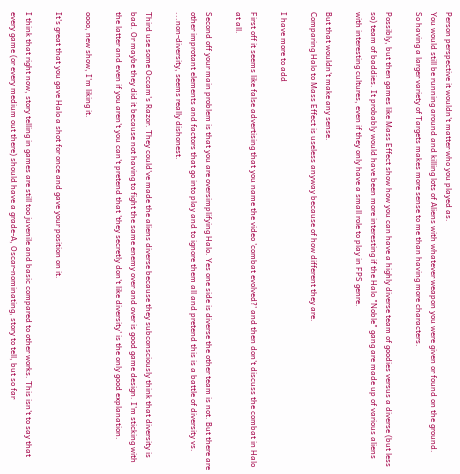Person perspective it wouldn't matter who you played as.
You would still be running around and killing lots of Aliens with whatever weapon you were given or found on the ground.
So having a larger variety of Targets makes more sense to me than having more characters.

Possibly, but then games like Mass Effect show how you can have a highly diverse team of goodies versus a diverse (but less so) team of baddies. It probably would have been more interesting if the Halo "Noble" gang are made up of various aliens with interesting cultures, even if they only have a small role to play in FPS genre.

But that wouldn't make any sense.
Comparing Halo to Mass Effect is useless anyway because of how different they are.

I have more to add

First off it seems like false advertising that you name the video 'combat evolved?' and then don't discuss the combat in Halo at all.

Second off your main problem is that you are oversimplifying Halo. Yes one side is diverse the other team is not. But there are other improtant elements and factors that go into play and to ignore them all and pretend this is a battle of diversity vs. ...non-diversity, seems really dishonest.

Third use some Occam's Razor. They could've made the aliens diverse because they subconsciously think that diversity is bad. Or maybe they did it because not having to fight the same enemy over and over is good game design. I'm sticking with the latter and even if you aren't you can't pretend that 'they secretly don't like diversity' is the only good explanation.

oooo, new show, I'm liking it.

It's great that you gave Halo a shot for once and gave your position on it.

I think that right now, story telling in games are still too juvenile and basic compared to other works. This isn't to say that every game (or every medium out there) should have a grade-A, Oscar-nominating, story to tell, but so far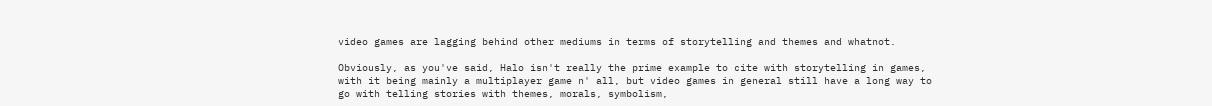video games are lagging behind other mediums in terms of storytelling and themes and whatnot.

Obviously, as you've said, Halo isn't really the prime example to cite with storytelling in games, with it being mainly a multiplayer game n' all, but video games in general still have a long way to go with telling stories with themes, morals, symbolism,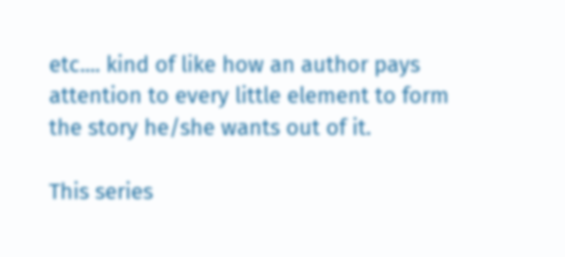etc.... kind of like how an author pays attention to every little element to form the story he/she wants out of it.

This series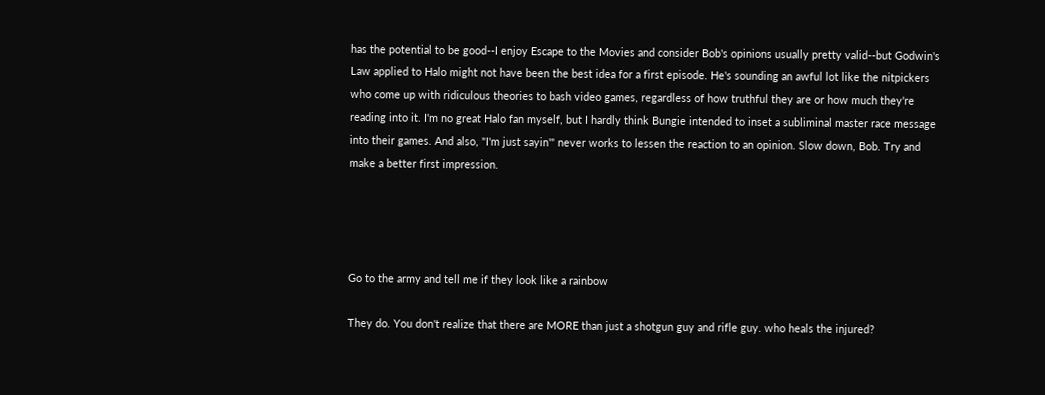has the potential to be good--I enjoy Escape to the Movies and consider Bob's opinions usually pretty valid--but Godwin's Law applied to Halo might not have been the best idea for a first episode. He's sounding an awful lot like the nitpickers who come up with ridiculous theories to bash video games, regardless of how truthful they are or how much they're reading into it. I'm no great Halo fan myself, but I hardly think Bungie intended to inset a subliminal master race message into their games. And also, "I'm just sayin'" never works to lessen the reaction to an opinion. Slow down, Bob. Try and make a better first impression.




Go to the army and tell me if they look like a rainbow

They do. You don't realize that there are MORE than just a shotgun guy and rifle guy. who heals the injured?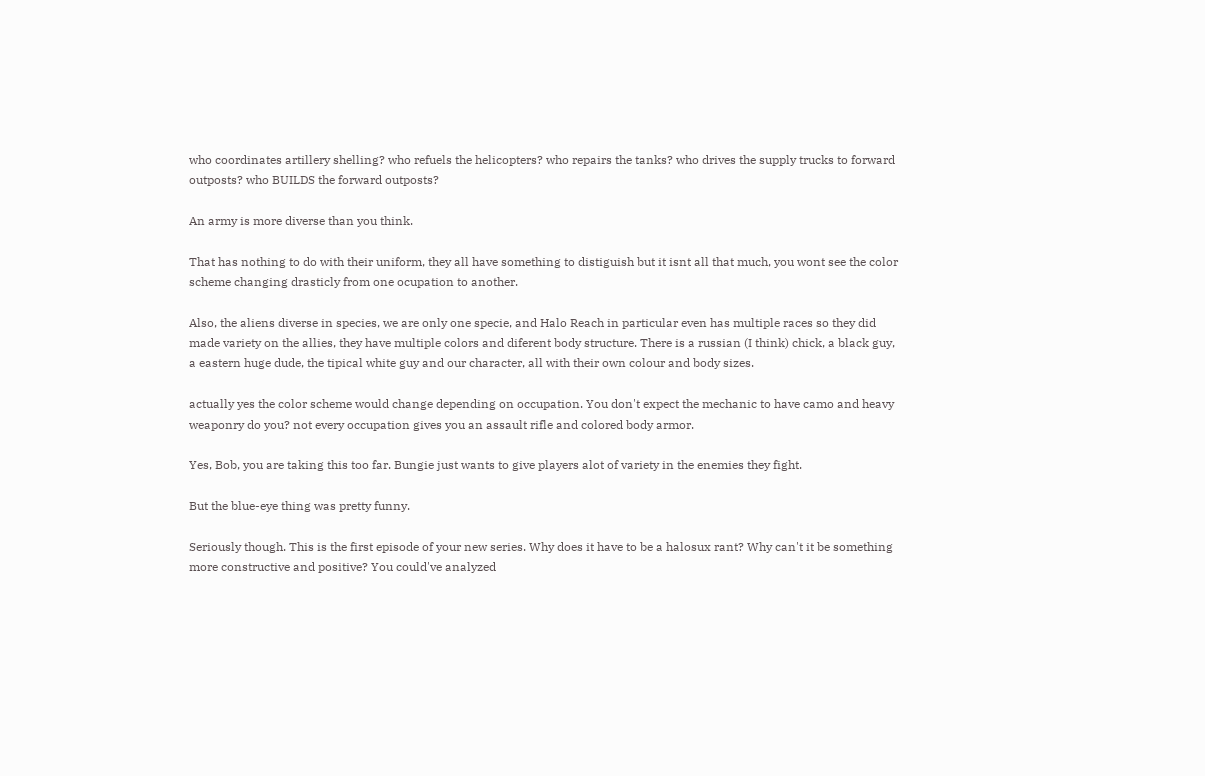who coordinates artillery shelling? who refuels the helicopters? who repairs the tanks? who drives the supply trucks to forward outposts? who BUILDS the forward outposts?

An army is more diverse than you think.

That has nothing to do with their uniform, they all have something to distiguish but it isnt all that much, you wont see the color scheme changing drasticly from one ocupation to another.

Also, the aliens diverse in species, we are only one specie, and Halo Reach in particular even has multiple races so they did made variety on the allies, they have multiple colors and diferent body structure. There is a russian (I think) chick, a black guy, a eastern huge dude, the tipical white guy and our character, all with their own colour and body sizes.

actually yes the color scheme would change depending on occupation. You don't expect the mechanic to have camo and heavy weaponry do you? not every occupation gives you an assault rifle and colored body armor.

Yes, Bob, you are taking this too far. Bungie just wants to give players alot of variety in the enemies they fight.

But the blue-eye thing was pretty funny.

Seriously though. This is the first episode of your new series. Why does it have to be a halosux rant? Why can't it be something more constructive and positive? You could've analyzed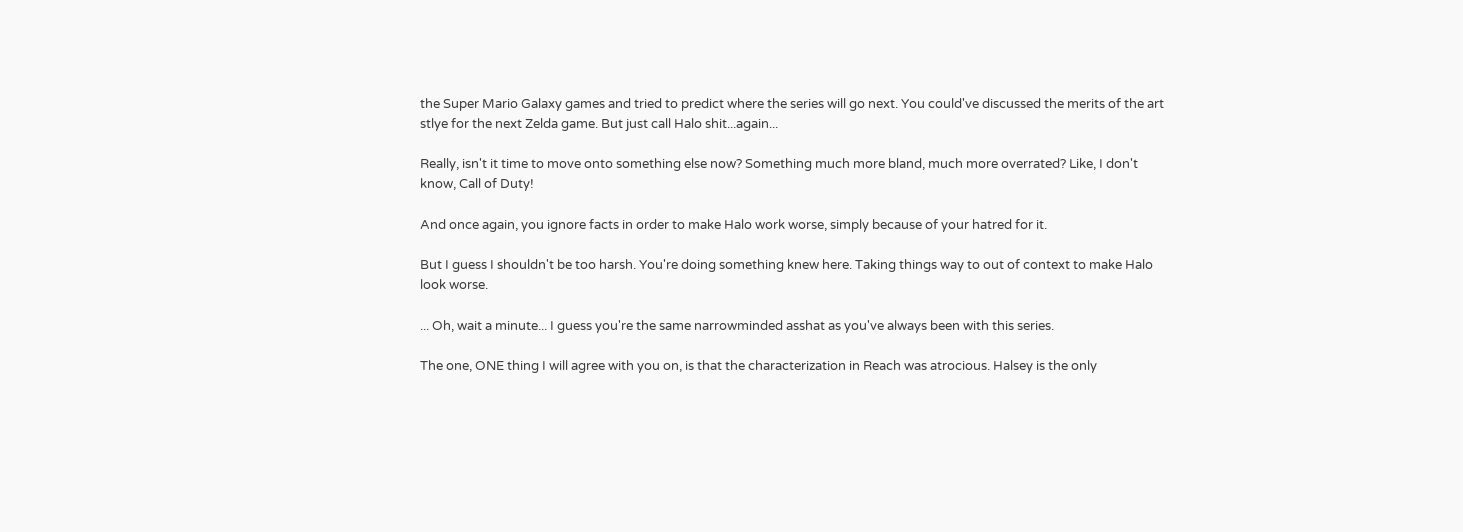the Super Mario Galaxy games and tried to predict where the series will go next. You could've discussed the merits of the art stlye for the next Zelda game. But just call Halo shit...again...

Really, isn't it time to move onto something else now? Something much more bland, much more overrated? Like, I don't know, Call of Duty!

And once again, you ignore facts in order to make Halo work worse, simply because of your hatred for it.

But I guess I shouldn't be too harsh. You're doing something knew here. Taking things way to out of context to make Halo look worse.

... Oh, wait a minute... I guess you're the same narrowminded asshat as you've always been with this series.

The one, ONE thing I will agree with you on, is that the characterization in Reach was atrocious. Halsey is the only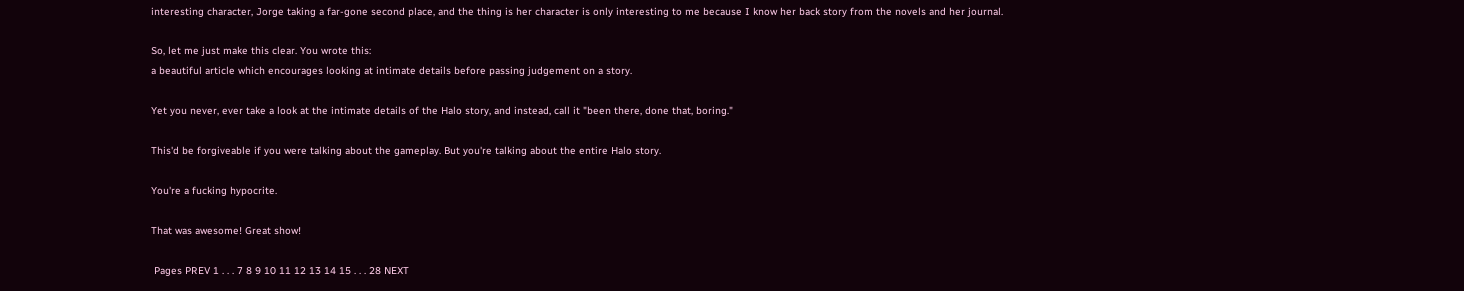interesting character, Jorge taking a far-gone second place, and the thing is her character is only interesting to me because I know her back story from the novels and her journal.

So, let me just make this clear. You wrote this:
a beautiful article which encourages looking at intimate details before passing judgement on a story.

Yet you never, ever take a look at the intimate details of the Halo story, and instead, call it "been there, done that, boring."

This'd be forgiveable if you were talking about the gameplay. But you're talking about the entire Halo story.

You're a fucking hypocrite.

That was awesome! Great show!

 Pages PREV 1 . . . 7 8 9 10 11 12 13 14 15 . . . 28 NEXT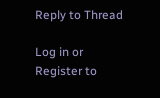Reply to Thread

Log in or Register to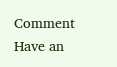Comment
Have an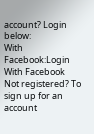account? Login below:
With Facebook:Login With Facebook
Not registered? To sign up for an account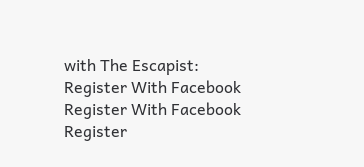with The Escapist:
Register With Facebook
Register With Facebook
Register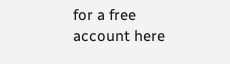for a free account here